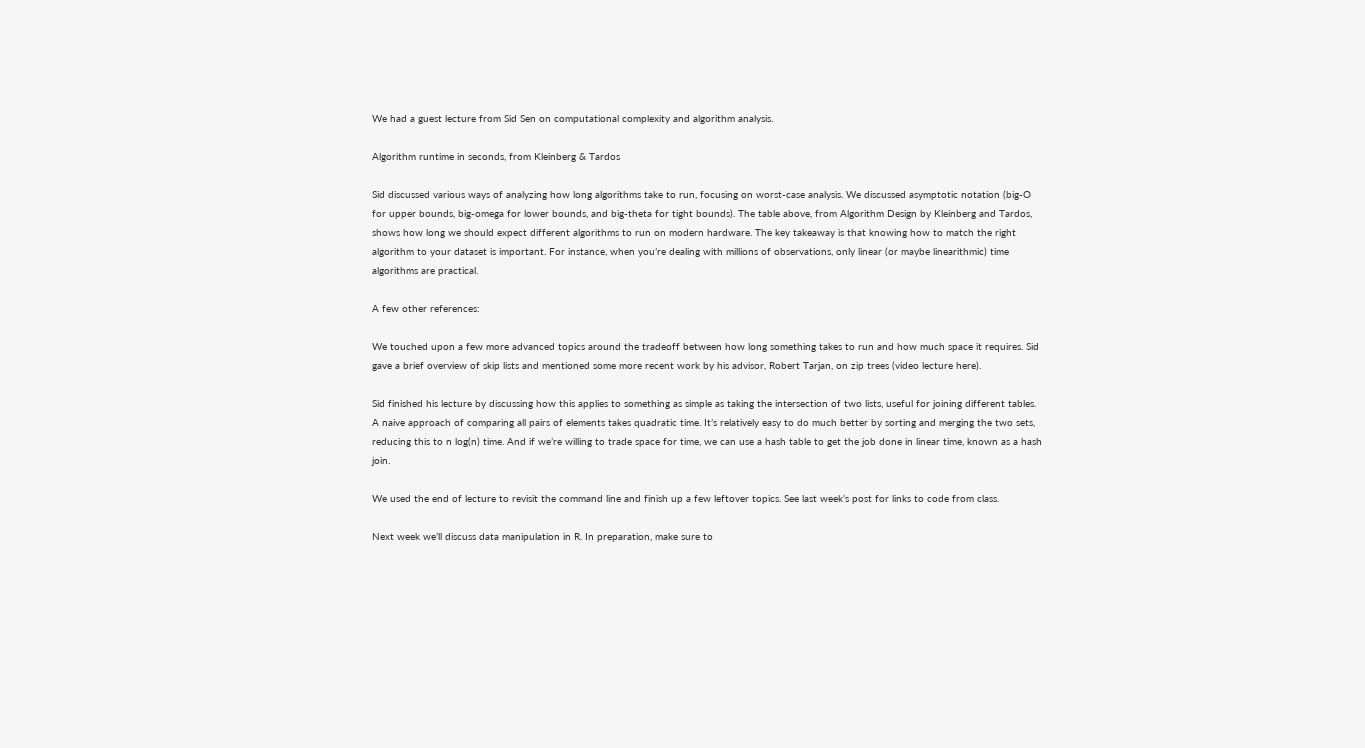We had a guest lecture from Sid Sen on computational complexity and algorithm analysis.

Algorithm runtime in seconds, from Kleinberg & Tardos

Sid discussed various ways of analyzing how long algorithms take to run, focusing on worst-case analysis. We discussed asymptotic notation (big-O for upper bounds, big-omega for lower bounds, and big-theta for tight bounds). The table above, from Algorithm Design by Kleinberg and Tardos, shows how long we should expect different algorithms to run on modern hardware. The key takeaway is that knowing how to match the right algorithm to your dataset is important. For instance, when you’re dealing with millions of observations, only linear (or maybe linearithmic) time algorithms are practical.

A few other references:

We touched upon a few more advanced topics around the tradeoff between how long something takes to run and how much space it requires. Sid gave a brief overview of skip lists and mentioned some more recent work by his advisor, Robert Tarjan, on zip trees (video lecture here).

Sid finished his lecture by discussing how this applies to something as simple as taking the intersection of two lists, useful for joining different tables. A naive approach of comparing all pairs of elements takes quadratic time. It’s relatively easy to do much better by sorting and merging the two sets, reducing this to n log(n) time. And if we’re willing to trade space for time, we can use a hash table to get the job done in linear time, known as a hash join.

We used the end of lecture to revisit the command line and finish up a few leftover topics. See last week’s post for links to code from class.

Next week we’ll discuss data manipulation in R. In preparation, make sure to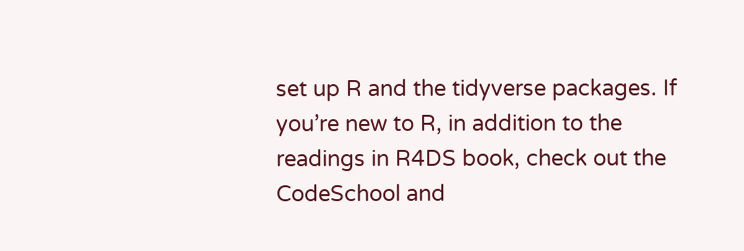set up R and the tidyverse packages. If you’re new to R, in addition to the readings in R4DS book, check out the CodeSchool and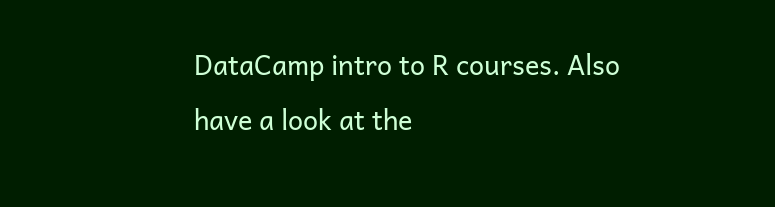DataCamp intro to R courses. Also have a look at the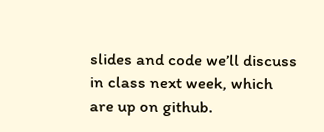slides and code we’ll discuss in class next week, which are up on github.